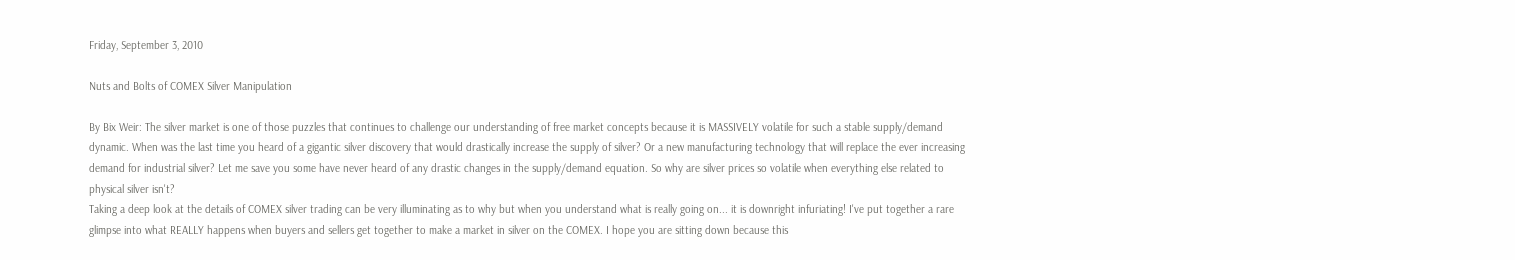Friday, September 3, 2010

Nuts and Bolts of COMEX Silver Manipulation

By Bix Weir: The silver market is one of those puzzles that continues to challenge our understanding of free market concepts because it is MASSIVELY volatile for such a stable supply/demand dynamic. When was the last time you heard of a gigantic silver discovery that would drastically increase the supply of silver? Or a new manufacturing technology that will replace the ever increasing demand for industrial silver? Let me save you some have never heard of any drastic changes in the supply/demand equation. So why are silver prices so volatile when everything else related to physical silver isn't?
Taking a deep look at the details of COMEX silver trading can be very illuminating as to why but when you understand what is really going on... it is downright infuriating! I've put together a rare glimpse into what REALLY happens when buyers and sellers get together to make a market in silver on the COMEX. I hope you are sitting down because this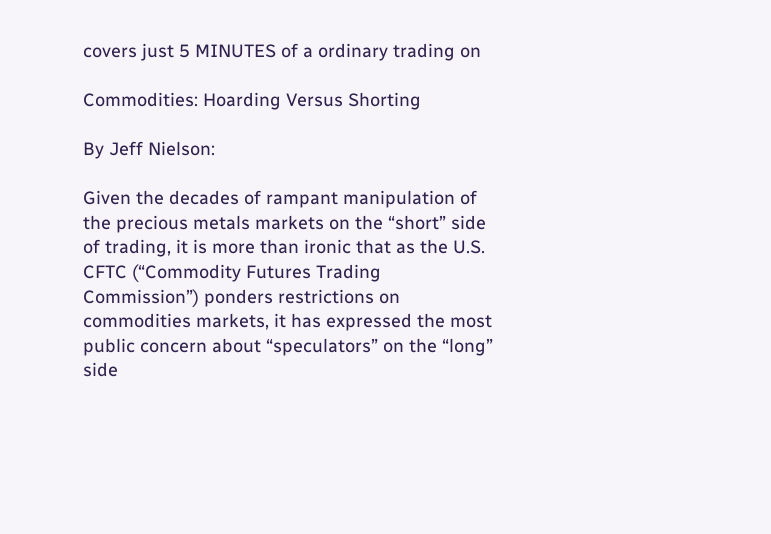covers just 5 MINUTES of a ordinary trading on

Commodities: Hoarding Versus Shorting

By Jeff Nielson:

Given the decades of rampant manipulation of the precious metals markets on the “short” side of trading, it is more than ironic that as the U.S. CFTC (“Commodity Futures Trading Commission”) ponders restrictions on commodities markets, it has expressed the most public concern about “speculators” on the “long” side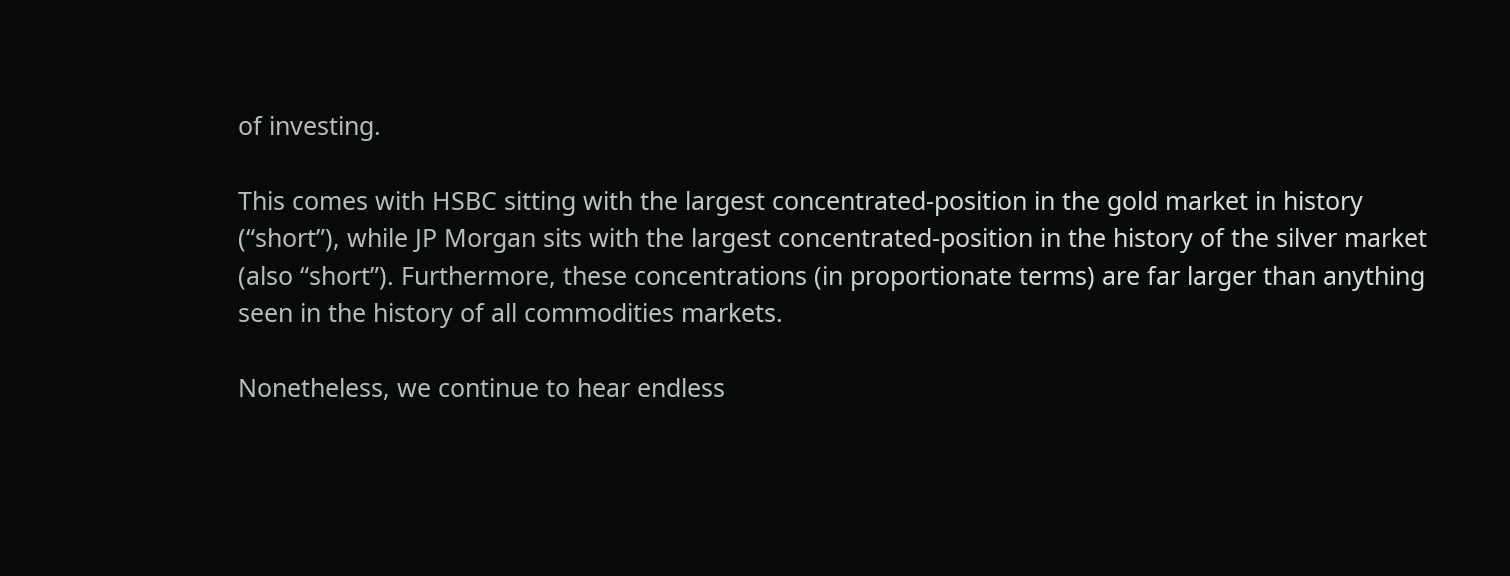of investing.

This comes with HSBC sitting with the largest concentrated-position in the gold market in history (“short”), while JP Morgan sits with the largest concentrated-position in the history of the silver market (also “short”). Furthermore, these concentrations (in proportionate terms) are far larger than anything seen in the history of all commodities markets.

Nonetheless, we continue to hear endless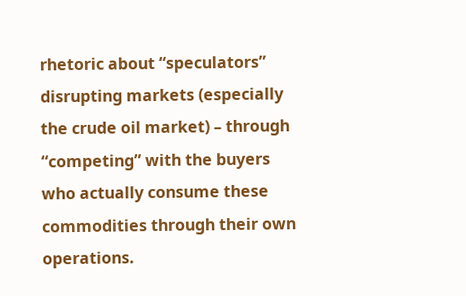rhetoric about “speculators” disrupting markets (especially the crude oil market) – through “competing” with the buyers who actually consume these commodities through their own operations.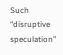Such “disruptive speculation”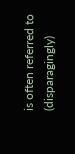is often referred to (disparagingly)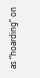as “hoarding” on